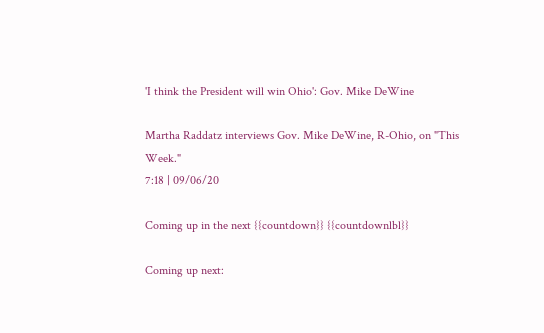'I think the President will win Ohio': Gov. Mike DeWine

Martha Raddatz interviews Gov. Mike DeWine, R-Ohio, on "This Week."
7:18 | 09/06/20

Coming up in the next {{countdown}} {{countdownlbl}}

Coming up next: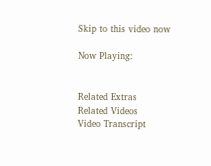Skip to this video now

Now Playing:


Related Extras
Related Videos
Video Transcript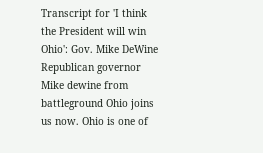Transcript for 'I think the President will win Ohio': Gov. Mike DeWine
Republican governor Mike dewine from battleground Ohio joins us now. Ohio is one of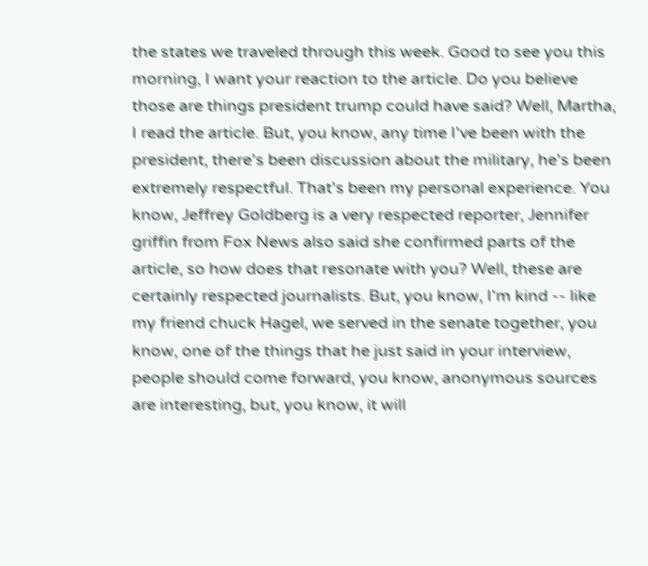the states we traveled through this week. Good to see you this morning, I want your reaction to the article. Do you believe those are things president trump could have said? Well, Martha, I read the article. But, you know, any time I've been with the president, there's been discussion about the military, he's been extremely respectful. That's been my personal experience. You know, Jeffrey Goldberg is a very respected reporter, Jennifer griffin from Fox News also said she confirmed parts of the article, so how does that resonate with you? Well, these are certainly respected journalists. But, you know, I'm kind -- like my friend chuck Hagel, we served in the senate together, you know, one of the things that he just said in your interview, people should come forward, you know, anonymous sources are interesting, but, you know, it will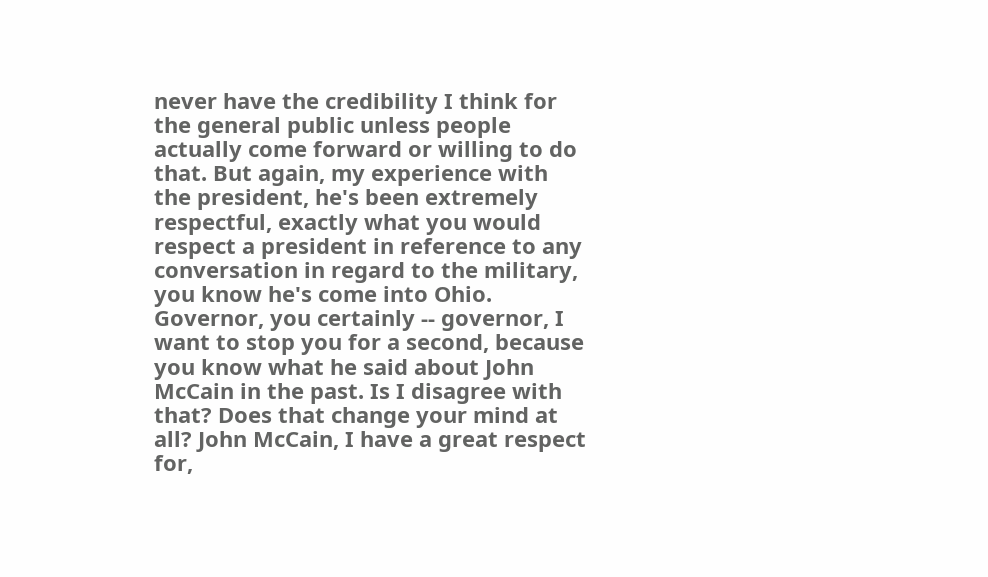never have the credibility I think for the general public unless people actually come forward or willing to do that. But again, my experience with the president, he's been extremely respectful, exactly what you would respect a president in reference to any conversation in regard to the military, you know he's come into Ohio. Governor, you certainly -- governor, I want to stop you for a second, because you know what he said about John McCain in the past. Is I disagree with that? Does that change your mind at all? John McCain, I have a great respect for,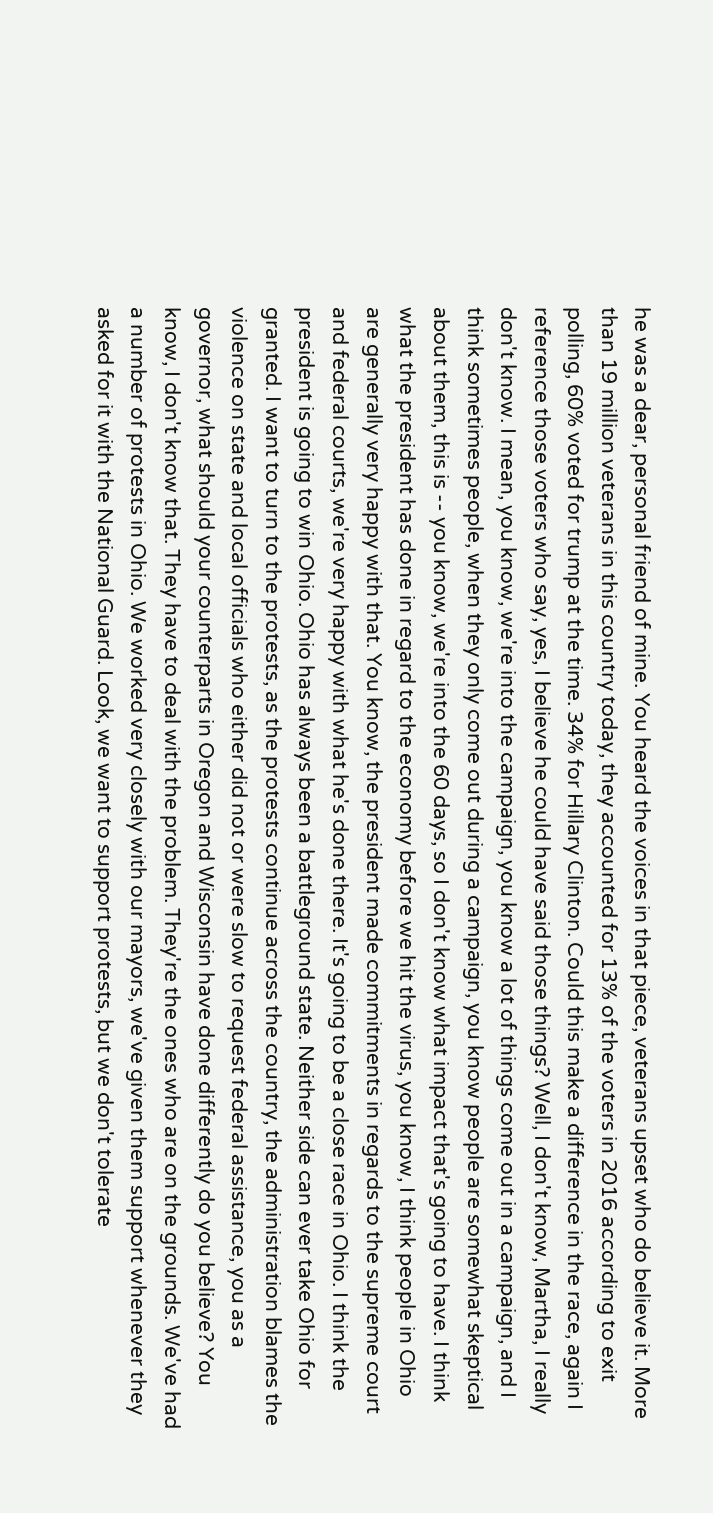he was a dear, personal friend of mine. You heard the voices in that piece, veterans upset who do believe it. More than 19 million veterans in this country today, they accounted for 13% of the voters in 2016 according to exit polling, 60% voted for trump at the time. 34% for Hillary Clinton. Could this make a difference in the race, again I reference those voters who say, yes, I believe he could have said those things? Well, I don't know, Martha, I really don't know. I mean, you know, we're into the campaign, you know a lot of things come out in a campaign, and I think sometimes people, when they only come out during a campaign, you know people are somewhat skeptical about them, this is -- you know, we're into the 60 days, so I don't know what impact that's going to have. I think what the president has done in regard to the economy before we hit the virus, you know, I think people in Ohio are generally very happy with that. You know, the president made commitments in regards to the supreme court and federal courts, we're very happy with what he's done there. It's going to be a close race in Ohio. I think the president is going to win Ohio. Ohio has always been a battleground state. Neither side can ever take Ohio for granted. I want to turn to the protests, as the protests continue across the country, the administration blames the violence on state and local officials who either did not or were slow to request federal assistance, you as a governor, what should your counterparts in Oregon and Wisconsin have done differently do you believe? You know, I don't know that. They have to deal with the problem. They're the ones who are on the grounds. We've had a number of protests in Ohio. We worked very closely with our mayors, we've given them support whenever they asked for it with the National Guard. Look, we want to support protests, but we don't tolerate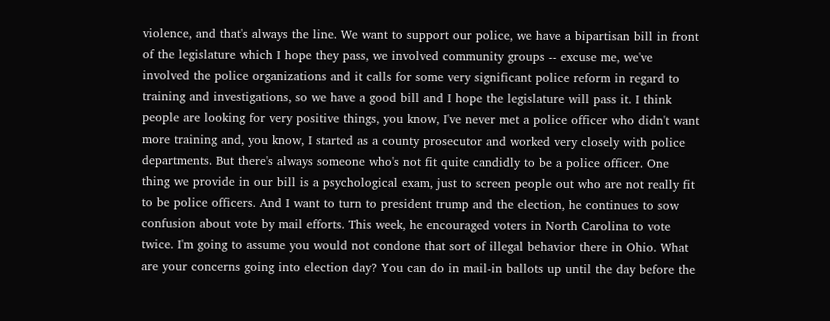violence, and that's always the line. We want to support our police, we have a bipartisan bill in front of the legislature which I hope they pass, we involved community groups -- excuse me, we've involved the police organizations and it calls for some very significant police reform in regard to training and investigations, so we have a good bill and I hope the legislature will pass it. I think people are looking for very positive things, you know, I've never met a police officer who didn't want more training and, you know, I started as a county prosecutor and worked very closely with police departments. But there's always someone who's not fit quite candidly to be a police officer. One thing we provide in our bill is a psychological exam, just to screen people out who are not really fit to be police officers. And I want to turn to president trump and the election, he continues to sow confusion about vote by mail efforts. This week, he encouraged voters in North Carolina to vote twice. I'm going to assume you would not condone that sort of illegal behavior there in Ohio. What are your concerns going into election day? You can do in mail-in ballots up until the day before the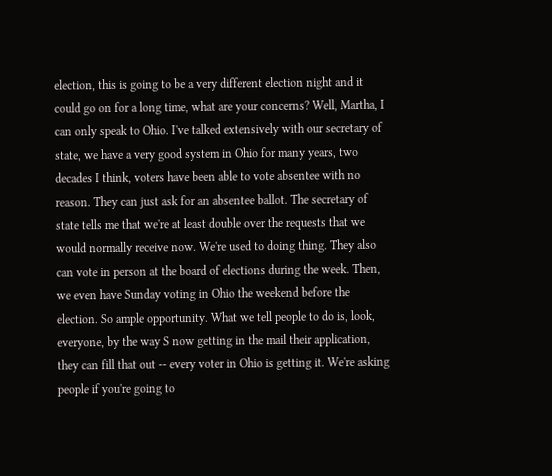election, this is going to be a very different election night and it could go on for a long time, what are your concerns? Well, Martha, I can only speak to Ohio. I've talked extensively with our secretary of state, we have a very good system in Ohio for many years, two decades I think, voters have been able to vote absentee with no reason. They can just ask for an absentee ballot. The secretary of state tells me that we're at least double over the requests that we would normally receive now. We're used to doing thing. They also can vote in person at the board of elections during the week. Then, we even have Sunday voting in Ohio the weekend before the election. So ample opportunity. What we tell people to do is, look, everyone, by the way S now getting in the mail their application, they can fill that out -- every voter in Ohio is getting it. We're asking people if you're going to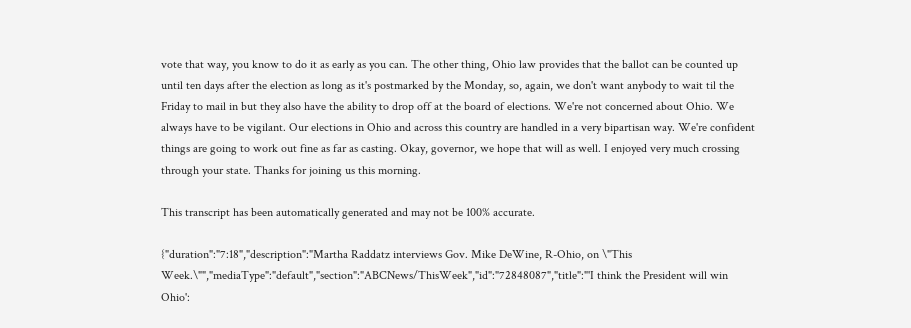vote that way, you know to do it as early as you can. The other thing, Ohio law provides that the ballot can be counted up until ten days after the election as long as it's postmarked by the Monday, so, again, we don't want anybody to wait til the Friday to mail in but they also have the ability to drop off at the board of elections. We're not concerned about Ohio. We always have to be vigilant. Our elections in Ohio and across this country are handled in a very bipartisan way. We're confident things are going to work out fine as far as casting. Okay, governor, we hope that will as well. I enjoyed very much crossing through your state. Thanks for joining us this morning.

This transcript has been automatically generated and may not be 100% accurate.

{"duration":"7:18","description":"Martha Raddatz interviews Gov. Mike DeWine, R-Ohio, on \"This Week.\"","mediaType":"default","section":"ABCNews/ThisWeek","id":"72848087","title":"'I think the President will win Ohio':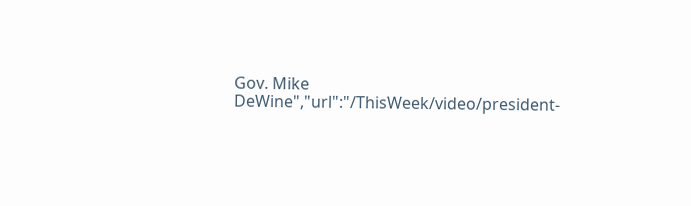Gov. Mike DeWine","url":"/ThisWeek/video/president-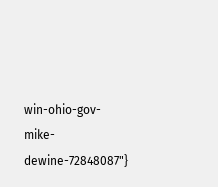win-ohio-gov-mike-dewine-72848087"}